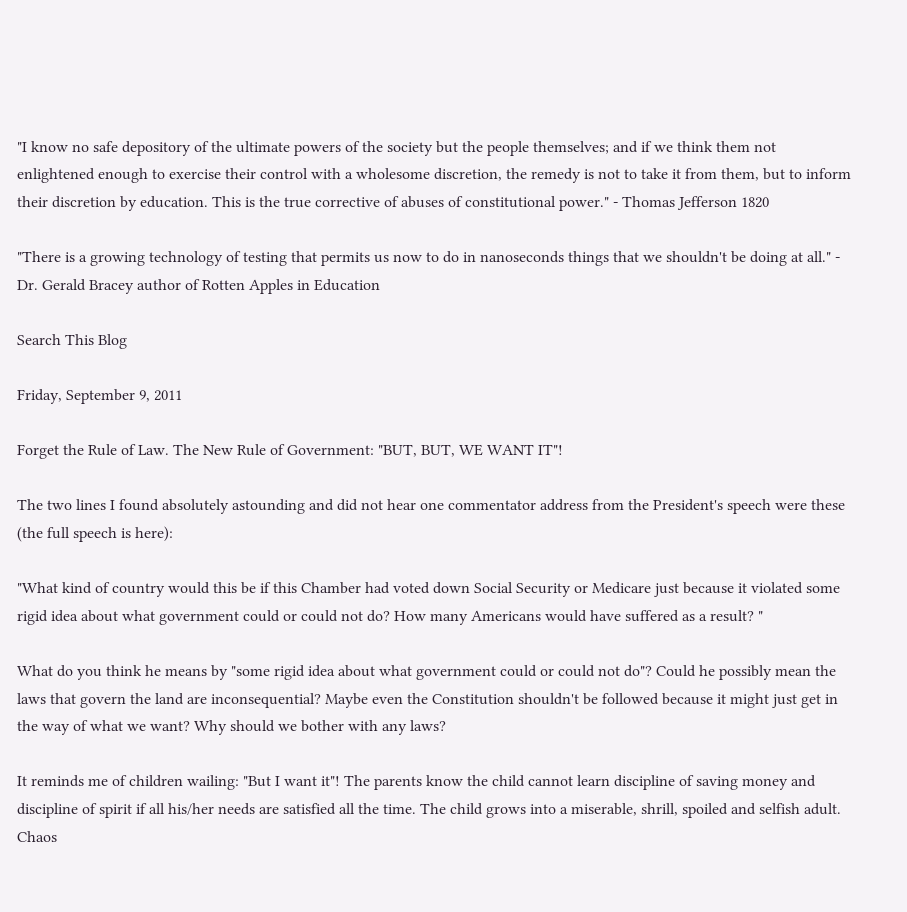"I know no safe depository of the ultimate powers of the society but the people themselves; and if we think them not enlightened enough to exercise their control with a wholesome discretion, the remedy is not to take it from them, but to inform their discretion by education. This is the true corrective of abuses of constitutional power." - Thomas Jefferson 1820

"There is a growing technology of testing that permits us now to do in nanoseconds things that we shouldn't be doing at all." - Dr. Gerald Bracey author of Rotten Apples in Education

Search This Blog

Friday, September 9, 2011

Forget the Rule of Law. The New Rule of Government: "BUT, BUT, WE WANT IT"!

The two lines I found absolutely astounding and did not hear one commentator address from the President's speech were these (the full speech is here):

"What kind of country would this be if this Chamber had voted down Social Security or Medicare just because it violated some rigid idea about what government could or could not do? How many Americans would have suffered as a result? "

What do you think he means by "some rigid idea about what government could or could not do"? Could he possibly mean the laws that govern the land are inconsequential? Maybe even the Constitution shouldn't be followed because it might just get in the way of what we want? Why should we bother with any laws?

It reminds me of children wailing: "But I want it"! The parents know the child cannot learn discipline of saving money and discipline of spirit if all his/her needs are satisfied all the time. The child grows into a miserable, shrill, spoiled and selfish adult. Chaos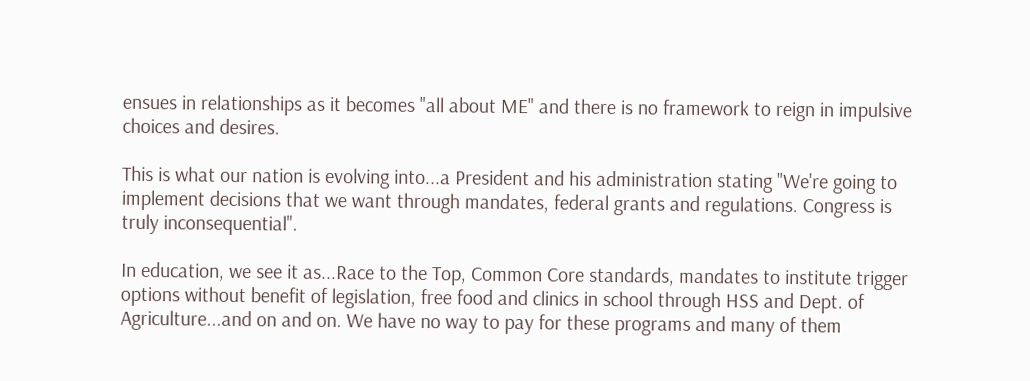ensues in relationships as it becomes "all about ME" and there is no framework to reign in impulsive choices and desires.

This is what our nation is evolving into...a President and his administration stating "We're going to implement decisions that we want through mandates, federal grants and regulations. Congress is truly inconsequential".

In education, we see it as...Race to the Top, Common Core standards, mandates to institute trigger options without benefit of legislation, free food and clinics in school through HSS and Dept. of Agriculture...and on and on. We have no way to pay for these programs and many of them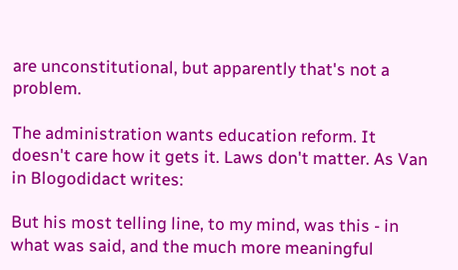are unconstitutional, but apparently that's not a problem.

The administration wants education reform. It doesn't care how it gets it. Laws don't matter. As Van in Blogodidact writes:

But his most telling line, to my mind, was this - in what was said, and the much more meaningful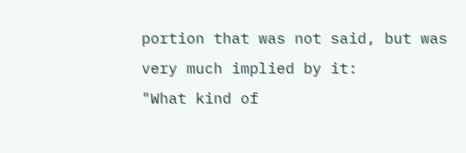portion that was not said, but was very much implied by it:
"What kind of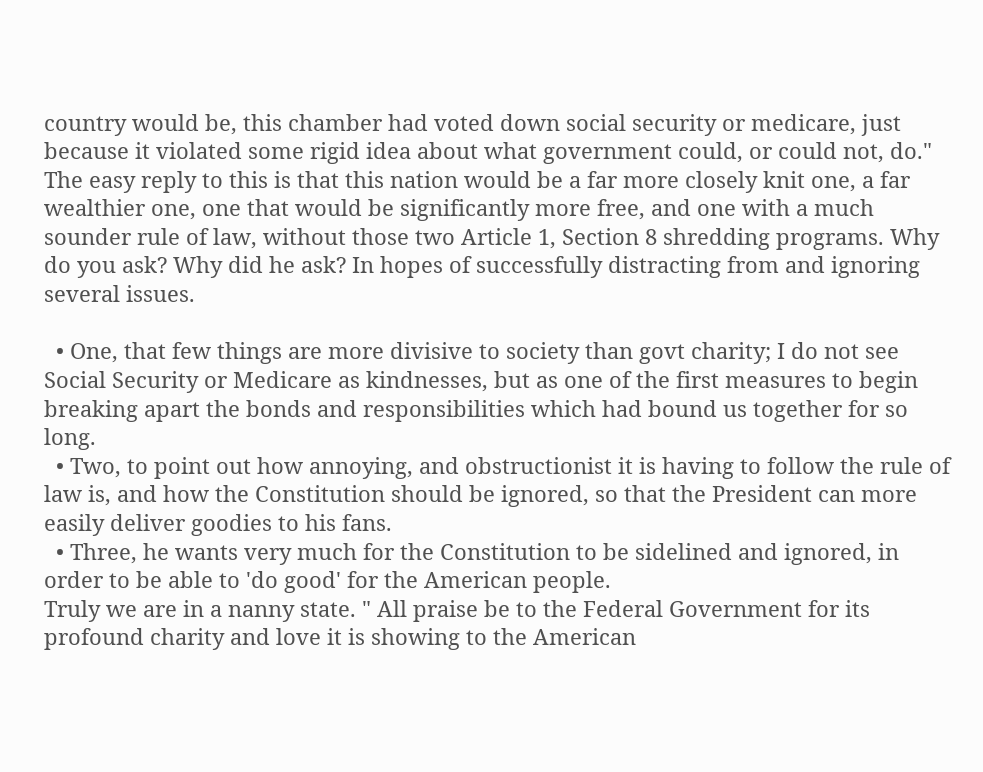country would be, this chamber had voted down social security or medicare, just because it violated some rigid idea about what government could, or could not, do."
The easy reply to this is that this nation would be a far more closely knit one, a far wealthier one, one that would be significantly more free, and one with a much sounder rule of law, without those two Article 1, Section 8 shredding programs. Why do you ask? Why did he ask? In hopes of successfully distracting from and ignoring several issues.

  • One, that few things are more divisive to society than govt charity; I do not see Social Security or Medicare as kindnesses, but as one of the first measures to begin breaking apart the bonds and responsibilities which had bound us together for so long.
  • Two, to point out how annoying, and obstructionist it is having to follow the rule of law is, and how the Constitution should be ignored, so that the President can more easily deliver goodies to his fans.
  • Three, he wants very much for the Constitution to be sidelined and ignored, in order to be able to 'do good' for the American people.
Truly we are in a nanny state. " All praise be to the Federal Government for its profound charity and love it is showing to the American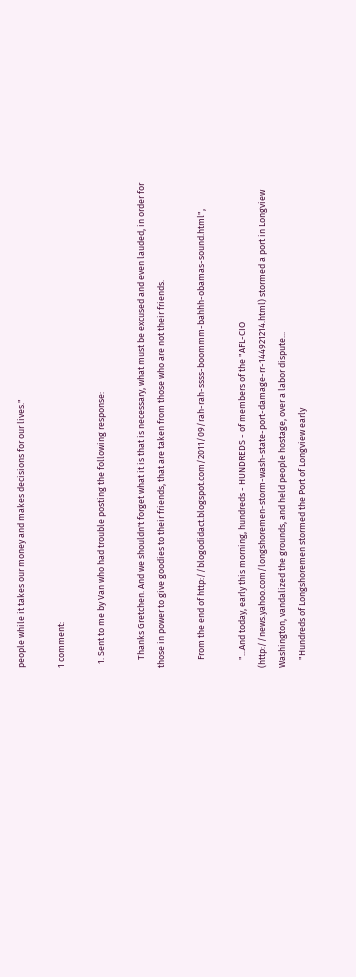people while it takes our money and makes decisions for our lives."

1 comment:

  1. Sent to me by Van who had trouble posting the following response:

    Thanks Gretchen. And we shouldn't forget what it is that is necessary, what must be excused and even lauded, in order for those in power to give goodies to their friends, that are taken from those who are not their friends.

    From the end of http://blogodidact.blogspot.com/2011/09/rah-rah-ssss-boommm-bahhh-obamas-sound.html",

    "...And today, early this morning, hundreds - HUNDREDS - of members of the "AFL-CIO (http://news.yahoo.com/longshoremen-storm-wash-state-port-damage-rr-144921214.html) stormed a port in Longview Washington, vandalized the grounds, and held people hostage, over a labor dispute...
    "Hundreds of Longshoremen stormed the Port of Longview early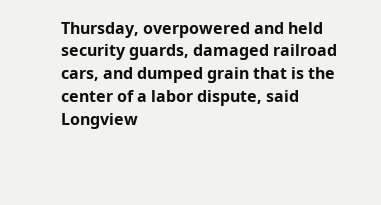Thursday, overpowered and held security guards, damaged railroad cars, and dumped grain that is the center of a labor dispute, said Longview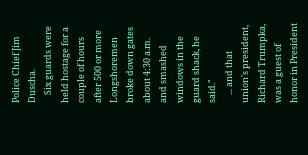Police Chief Jim Duscha.
    Six guards were held hostage for a couple of hours after 500 or more Longshoremen broke down gates about 4:30 a.m. and smashed windows in the guard shack, he said."
    ... and that union's president, Richard Trumpka, was a guest of honor in President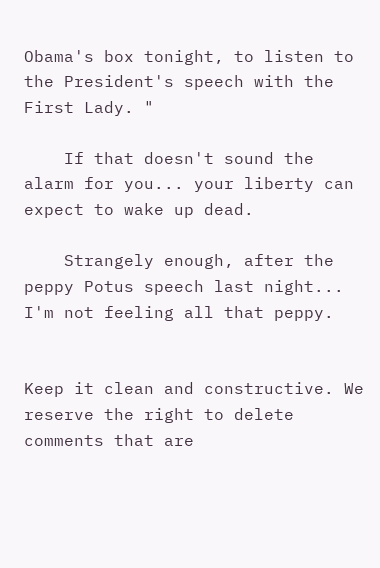Obama's box tonight, to listen to the President's speech with the First Lady. "

    If that doesn't sound the alarm for you... your liberty can expect to wake up dead.

    Strangely enough, after the peppy Potus speech last night... I'm not feeling all that peppy.


Keep it clean and constructive. We reserve the right to delete comments that are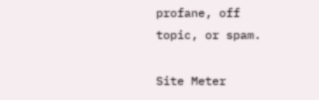profane, off topic, or spam.

Site Meter